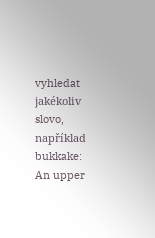vyhledat jakékoliv slovo, například bukkake:
An upper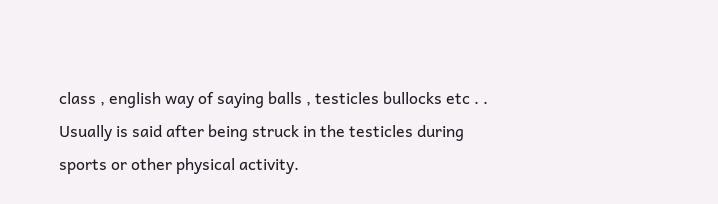class , english way of saying balls , testicles bullocks etc . .
Usually is said after being struck in the testicles during sports or other physical activity.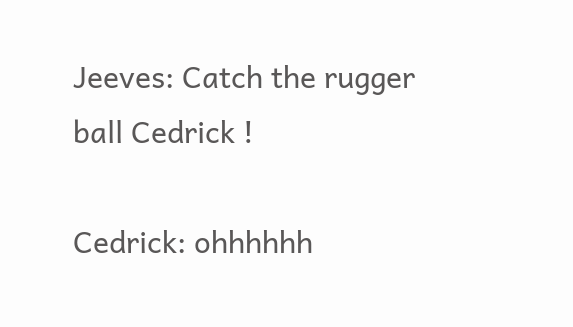Jeeves: Catch the rugger ball Cedrick !

Cedrick: ohhhhhh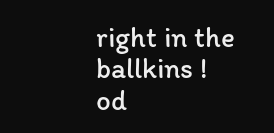right in the ballkins !
od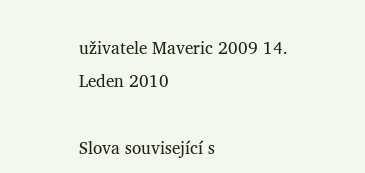uživatele Maveric 2009 14. Leden 2010

Slova související s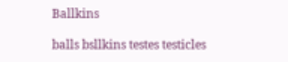Ballkins

balls bsllkins testes testicles